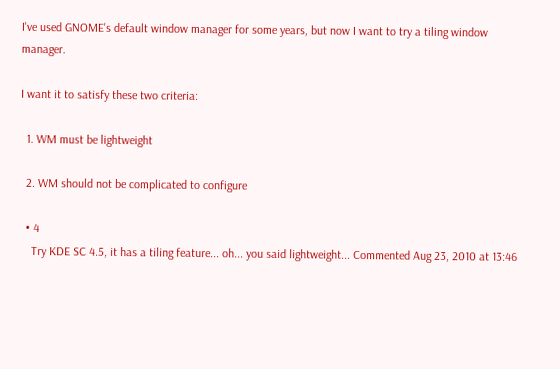I've used GNOME's default window manager for some years, but now I want to try a tiling window manager.

I want it to satisfy these two criteria:

  1. WM must be lightweight

  2. WM should not be complicated to configure

  • 4
    Try KDE SC 4.5, it has a tiling feature... oh... you said lightweight... Commented Aug 23, 2010 at 13:46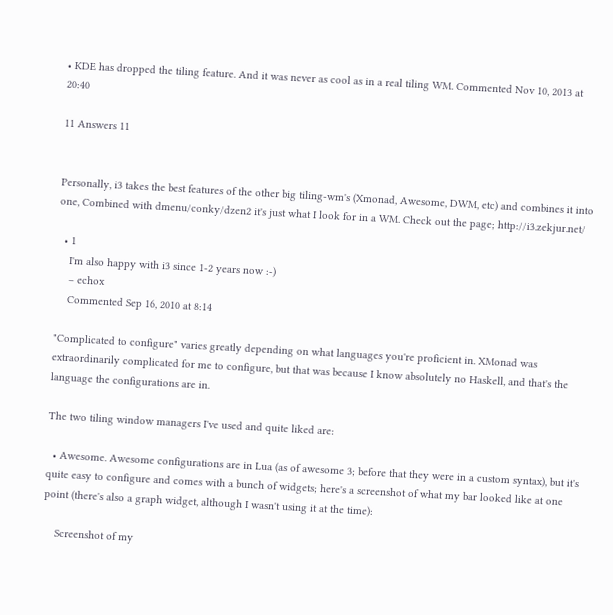• KDE has dropped the tiling feature. And it was never as cool as in a real tiling WM. Commented Nov 10, 2013 at 20:40

11 Answers 11


Personally, i3 takes the best features of the other big tiling-wm's (Xmonad, Awesome, DWM, etc) and combines it into one, Combined with dmenu/conky/dzen2 it's just what I look for in a WM. Check out the page; http://i3.zekjur.net/

  • 1
    I'm also happy with i3 since 1-2 years now :-)
    – echox
    Commented Sep 16, 2010 at 8:14

"Complicated to configure" varies greatly depending on what languages you're proficient in. XMonad was extraordinarily complicated for me to configure, but that was because I know absolutely no Haskell, and that's the language the configurations are in.

The two tiling window managers I've used and quite liked are:

  • Awesome. Awesome configurations are in Lua (as of awesome 3; before that they were in a custom syntax), but it's quite easy to configure and comes with a bunch of widgets; here's a screenshot of what my bar looked like at one point (there's also a graph widget, although I wasn't using it at the time):

    Screenshot of my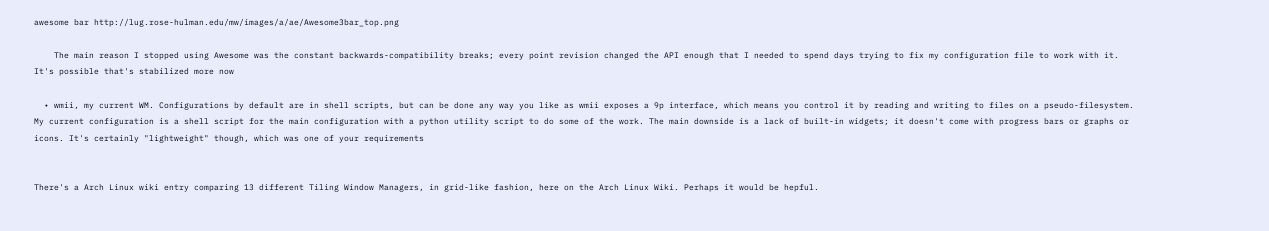awesome bar http://lug.rose-hulman.edu/mw/images/a/ae/Awesome3bar_top.png

    The main reason I stopped using Awesome was the constant backwards-compatibility breaks; every point revision changed the API enough that I needed to spend days trying to fix my configuration file to work with it. It's possible that's stabilized more now

  • wmii, my current WM. Configurations by default are in shell scripts, but can be done any way you like as wmii exposes a 9p interface, which means you control it by reading and writing to files on a pseudo-filesystem. My current configuration is a shell script for the main configuration with a python utility script to do some of the work. The main downside is a lack of built-in widgets; it doesn't come with progress bars or graphs or icons. It's certainly "lightweight" though, which was one of your requirements


There's a Arch Linux wiki entry comparing 13 different Tiling Window Managers, in grid-like fashion, here on the Arch Linux Wiki. Perhaps it would be hepful.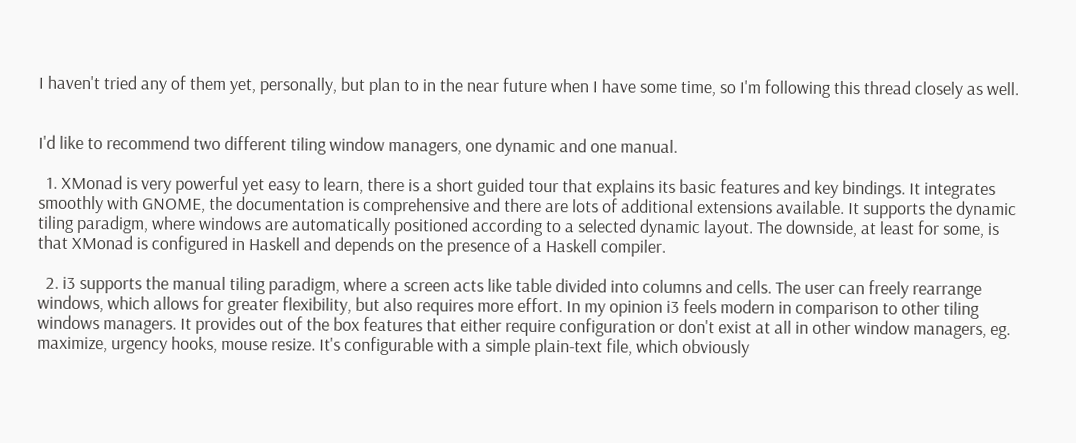I haven't tried any of them yet, personally, but plan to in the near future when I have some time, so I'm following this thread closely as well.


I'd like to recommend two different tiling window managers, one dynamic and one manual.

  1. XMonad is very powerful yet easy to learn, there is a short guided tour that explains its basic features and key bindings. It integrates smoothly with GNOME, the documentation is comprehensive and there are lots of additional extensions available. It supports the dynamic tiling paradigm, where windows are automatically positioned according to a selected dynamic layout. The downside, at least for some, is that XMonad is configured in Haskell and depends on the presence of a Haskell compiler.

  2. i3 supports the manual tiling paradigm, where a screen acts like table divided into columns and cells. The user can freely rearrange windows, which allows for greater flexibility, but also requires more effort. In my opinion i3 feels modern in comparison to other tiling windows managers. It provides out of the box features that either require configuration or don't exist at all in other window managers, eg. maximize, urgency hooks, mouse resize. It's configurable with a simple plain-text file, which obviously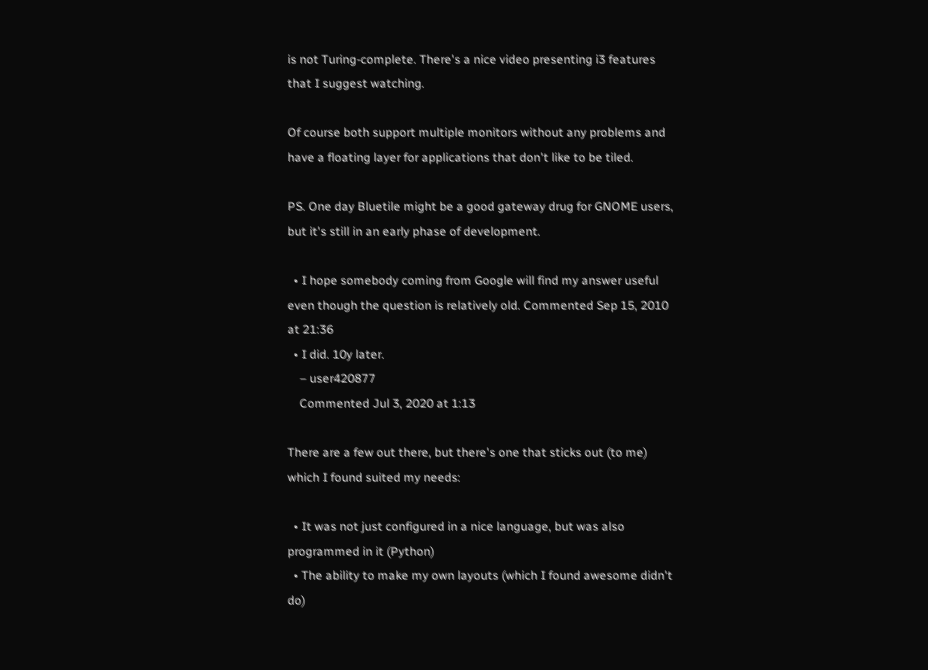is not Turing-complete. There's a nice video presenting i3 features that I suggest watching.

Of course both support multiple monitors without any problems and have a floating layer for applications that don't like to be tiled.

PS. One day Bluetile might be a good gateway drug for GNOME users, but it's still in an early phase of development.

  • I hope somebody coming from Google will find my answer useful even though the question is relatively old. Commented Sep 15, 2010 at 21:36
  • I did. 10y later.
    – user420877
    Commented Jul 3, 2020 at 1:13

There are a few out there, but there's one that sticks out (to me) which I found suited my needs:

  • It was not just configured in a nice language, but was also programmed in it (Python)
  • The ability to make my own layouts (which I found awesome didn't do)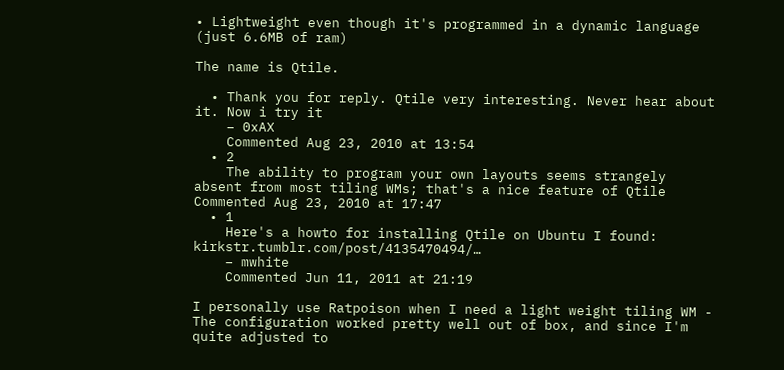• Lightweight even though it's programmed in a dynamic language (just 6.6MB of ram)

The name is Qtile.

  • Thank you for reply. Qtile very interesting. Never hear about it. Now i try it
    – 0xAX
    Commented Aug 23, 2010 at 13:54
  • 2
    The ability to program your own layouts seems strangely absent from most tiling WMs; that's a nice feature of Qtile Commented Aug 23, 2010 at 17:47
  • 1
    Here's a howto for installing Qtile on Ubuntu I found: kirkstr.tumblr.com/post/4135470494/…
    – mwhite
    Commented Jun 11, 2011 at 21:19

I personally use Ratpoison when I need a light weight tiling WM - The configuration worked pretty well out of box, and since I'm quite adjusted to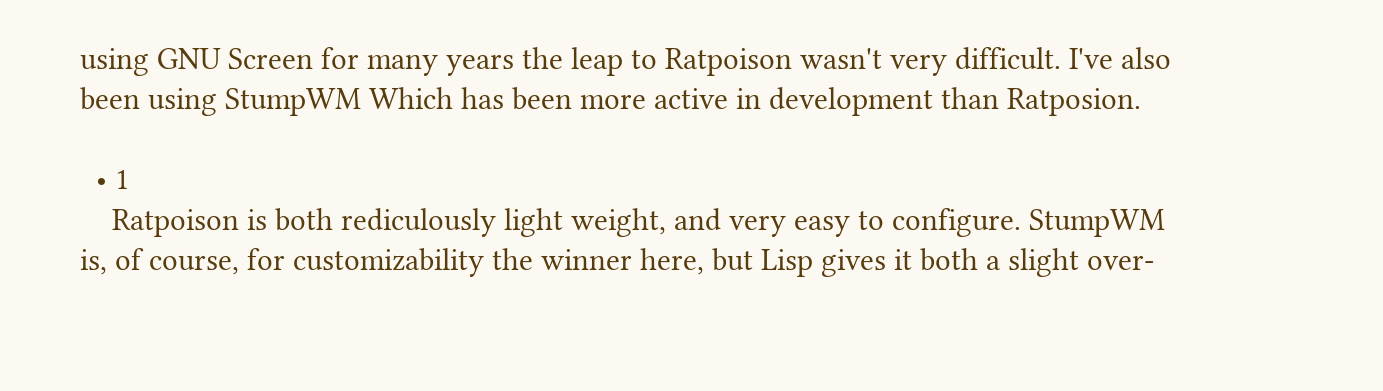using GNU Screen for many years the leap to Ratpoison wasn't very difficult. I've also been using StumpWM Which has been more active in development than Ratposion.

  • 1
    Ratpoison is both rediculously light weight, and very easy to configure. StumpWM is, of course, for customizability the winner here, but Lisp gives it both a slight over-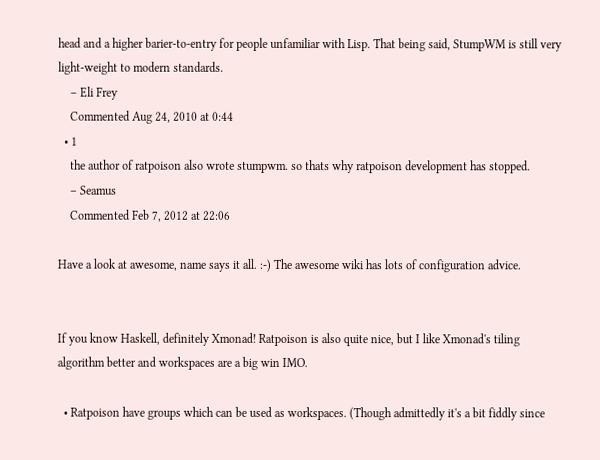head and a higher barier-to-entry for people unfamiliar with Lisp. That being said, StumpWM is still very light-weight to modern standards.
    – Eli Frey
    Commented Aug 24, 2010 at 0:44
  • 1
    the author of ratpoison also wrote stumpwm. so thats why ratpoison development has stopped.
    – Seamus
    Commented Feb 7, 2012 at 22:06

Have a look at awesome, name says it all. :-) The awesome wiki has lots of configuration advice.


If you know Haskell, definitely Xmonad! Ratpoison is also quite nice, but I like Xmonad's tiling algorithm better and workspaces are a big win IMO.

  • Ratpoison have groups which can be used as workspaces. (Though admittedly it's a bit fiddly since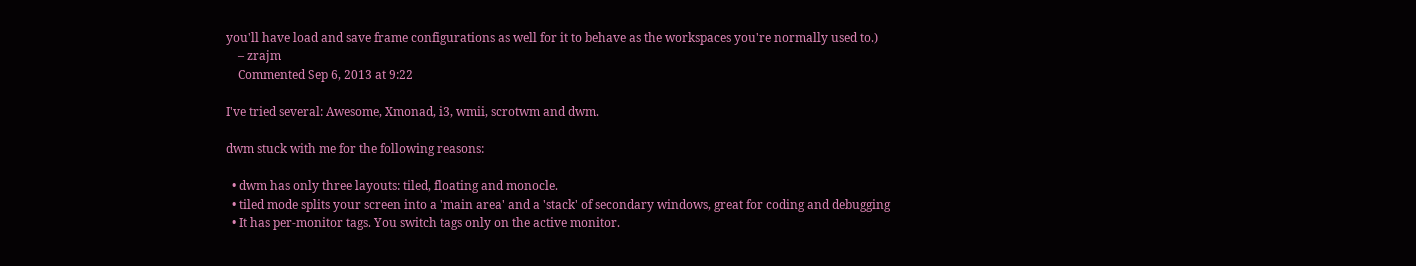you'll have load and save frame configurations as well for it to behave as the workspaces you're normally used to.)
    – zrajm
    Commented Sep 6, 2013 at 9:22

I've tried several: Awesome, Xmonad, i3, wmii, scrotwm and dwm.

dwm stuck with me for the following reasons:

  • dwm has only three layouts: tiled, floating and monocle.
  • tiled mode splits your screen into a 'main area' and a 'stack' of secondary windows, great for coding and debugging
  • It has per-monitor tags. You switch tags only on the active monitor.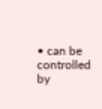• can be controlled by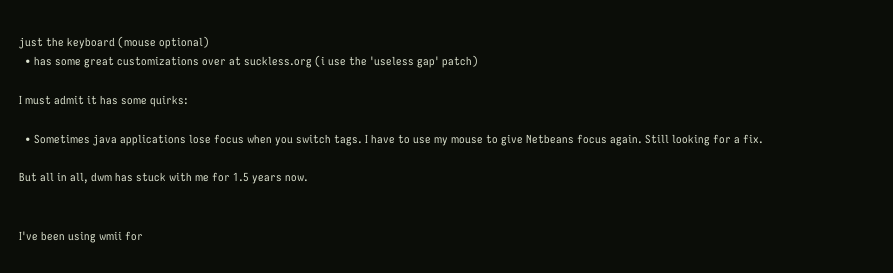just the keyboard (mouse optional)
  • has some great customizations over at suckless.org (i use the 'useless gap' patch)

I must admit it has some quirks:

  • Sometimes java applications lose focus when you switch tags. I have to use my mouse to give Netbeans focus again. Still looking for a fix.

But all in all, dwm has stuck with me for 1.5 years now.


I've been using wmii for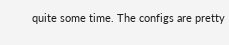quite some time. The configs are pretty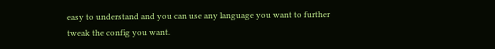easy to understand and you can use any language you want to further tweak the config you want.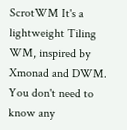ScrotWM It's a lightweight Tiling WM, inspired by Xmonad and DWM. You don't need to know any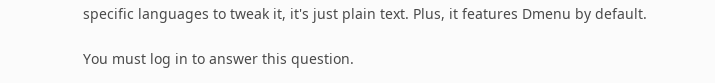specific languages to tweak it, it's just plain text. Plus, it features Dmenu by default.

You must log in to answer this question.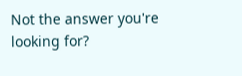Not the answer you're looking for?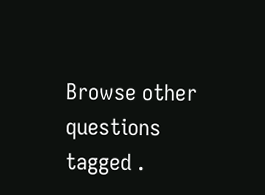Browse other questions tagged .